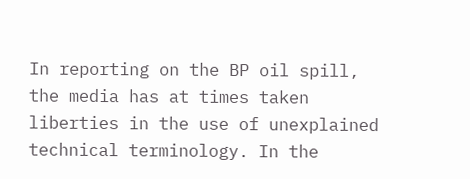In reporting on the BP oil spill, the media has at times taken liberties in the use of unexplained technical terminology. In the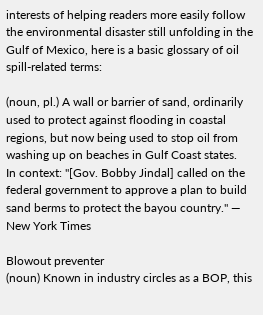interests of helping readers more easily follow the environmental disaster still unfolding in the Gulf of Mexico, here is a basic glossary of oil spill-related terms:

(noun, pl.) A wall or barrier of sand, ordinarily used to protect against flooding in coastal regions, but now being used to stop oil from washing up on beaches in Gulf Coast states.
In context: "[Gov. Bobby Jindal] called on the federal government to approve a plan to build sand berms to protect the bayou country." — New York Times

Blowout preventer
(noun) Known in industry circles as a BOP, this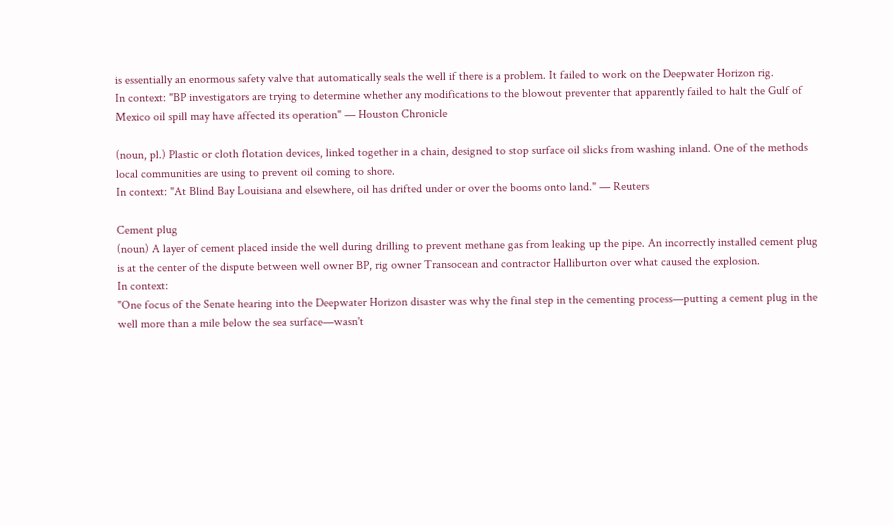is essentially an enormous safety valve that automatically seals the well if there is a problem. It failed to work on the Deepwater Horizon rig.
In context: "BP investigators are trying to determine whether any modifications to the blowout preventer that apparently failed to halt the Gulf of Mexico oil spill may have affected its operation" — Houston Chronicle

(noun, pl.) Plastic or cloth flotation devices, linked together in a chain, designed to stop surface oil slicks from washing inland. One of the methods local communities are using to prevent oil coming to shore.
In context: "At Blind Bay Louisiana and elsewhere, oil has drifted under or over the booms onto land." — Reuters

Cement plug
(noun) A layer of cement placed inside the well during drilling to prevent methane gas from leaking up the pipe. An incorrectly installed cement plug is at the center of the dispute between well owner BP, rig owner Transocean and contractor Halliburton over what caused the explosion.
In context:
"One focus of the Senate hearing into the Deepwater Horizon disaster was why the final step in the cementing process—putting a cement plug in the well more than a mile below the sea surface—wasn't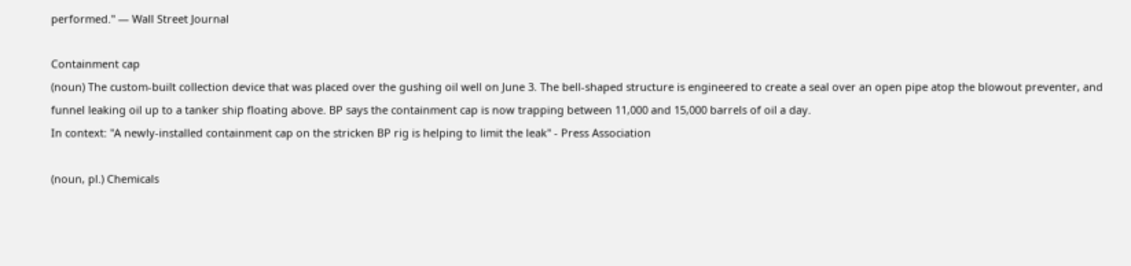performed." — Wall Street Journal

Containment cap
(noun) The custom-built collection device that was placed over the gushing oil well on June 3. The bell-shaped structure is engineered to create a seal over an open pipe atop the blowout preventer, and funnel leaking oil up to a tanker ship floating above. BP says the containment cap is now trapping between 11,000 and 15,000 barrels of oil a day.
In context: "A newly-installed containment cap on the stricken BP rig is helping to limit the leak" - Press Association

(noun, pl.) Chemicals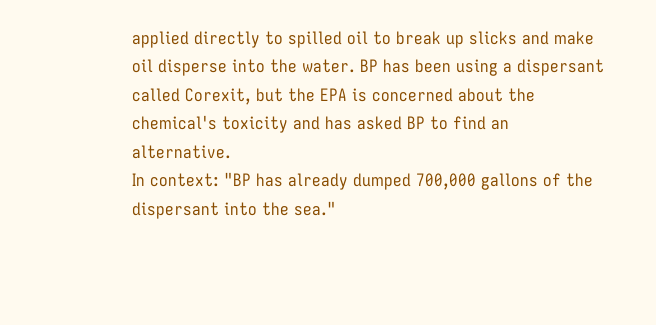applied directly to spilled oil to break up slicks and make oil disperse into the water. BP has been using a dispersant called Corexit, but the EPA is concerned about the chemical's toxicity and has asked BP to find an alternative.
In context: "BP has already dumped 700,000 gallons of the dispersant into the sea."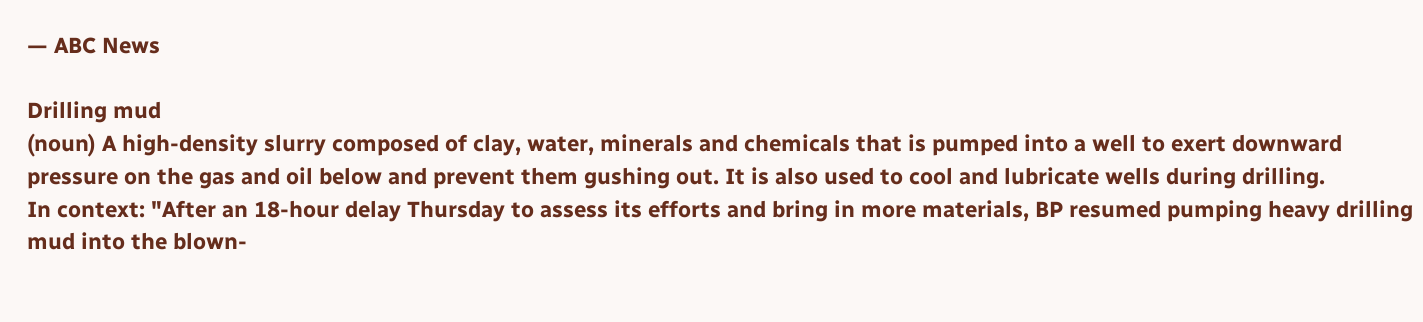— ABC News

Drilling mud
(noun) A high-density slurry composed of clay, water, minerals and chemicals that is pumped into a well to exert downward pressure on the gas and oil below and prevent them gushing out. It is also used to cool and lubricate wells during drilling.
In context: "After an 18-hour delay Thursday to assess its efforts and bring in more materials, BP resumed pumping heavy drilling mud into the blown-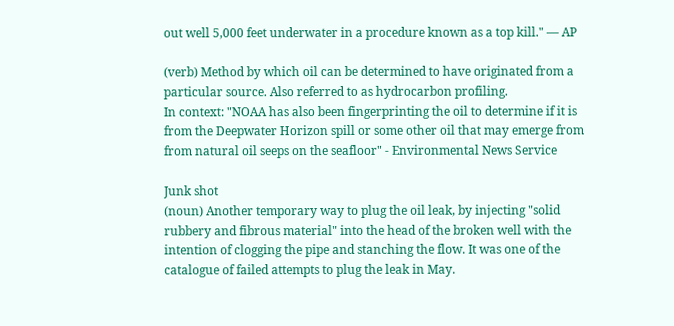out well 5,000 feet underwater in a procedure known as a top kill." — AP

(verb) Method by which oil can be determined to have originated from a particular source. Also referred to as hydrocarbon profiling.
In context: "NOAA has also been fingerprinting the oil to determine if it is from the Deepwater Horizon spill or some other oil that may emerge from from natural oil seeps on the seafloor" - Environmental News Service

Junk shot
(noun) Another temporary way to plug the oil leak, by injecting "solid rubbery and fibrous material" into the head of the broken well with the intention of clogging the pipe and stanching the flow. It was one of the catalogue of failed attempts to plug the leak in May.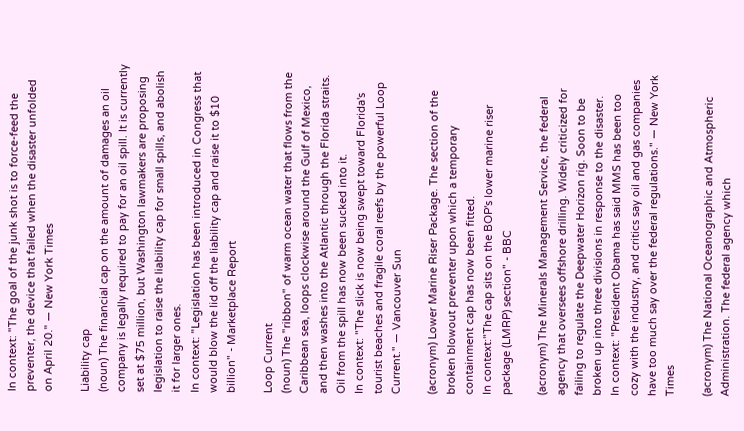In context: "The goal of the junk shot is to force-feed the preventer, the device that failed when the disaster unfolded on April 20." — New York Times

Liability cap
(noun) The financial cap on the amount of damages an oil company is legally required to pay for an oil spill. It is currently set at $75 million, but Washington lawmakers are proposing legislation to raise the liability cap for small spills, and abolish it for larger ones.
In context: "Legislation has been introduced in Congress that would blow the lid off the liability cap and raise it to $10 billion" - Marketplace Report

Loop Current
(noun) The "ribbon" of warm ocean water that flows from the Caribbean sea, loops clockwise around the Gulf of Mexico, and then washes into the Atlantic through the Florida straits. Oil from the spill has now been sucked into it.
In context: "The slick is now being swept toward Florida's tourist beaches and fragile coral reefs by the powerful Loop Current." — Vancouver Sun

(acronym) Lower Marine Riser Package. The section of the broken blowout preventer upon which a temporary containment cap has now been fitted.
In context:"The cap sits on the BOP's lower marine riser package (LMRP) section" - BBC

(acronym) The Minerals Management Service, the federal agency that oversees offshore drilling. Widely criticized for failing to regulate the Deepwater Horizon rig. Soon to be broken up into three divisions in response to the disaster.
In context: "President Obama has said MMS has been too cozy with the industry, and critics say oil and gas companies have too much say over the federal regulations." — New York Times

(acronym) The National Oceanographic and Atmospheric Administration. The federal agency which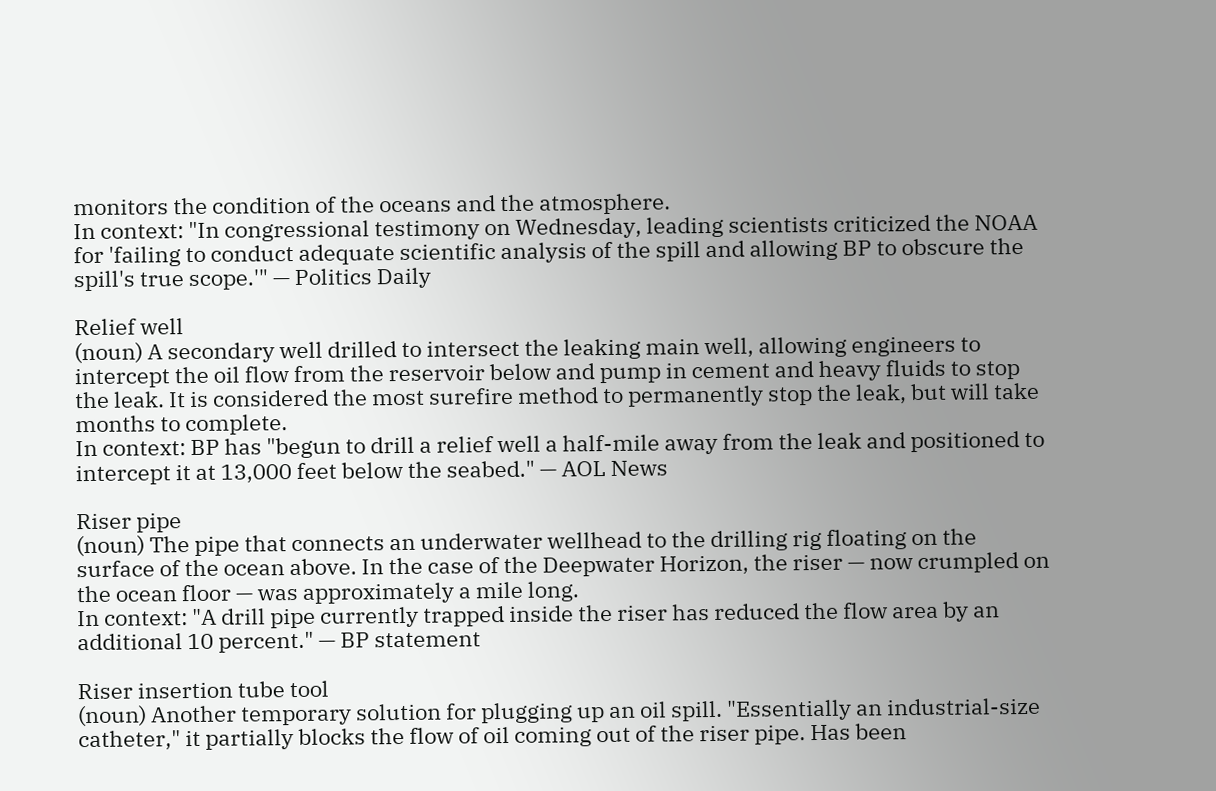monitors the condition of the oceans and the atmosphere.
In context: "In congressional testimony on Wednesday, leading scientists criticized the NOAA for 'failing to conduct adequate scientific analysis of the spill and allowing BP to obscure the spill's true scope.'" — Politics Daily

Relief well
(noun) A secondary well drilled to intersect the leaking main well, allowing engineers to intercept the oil flow from the reservoir below and pump in cement and heavy fluids to stop the leak. It is considered the most surefire method to permanently stop the leak, but will take months to complete.
In context: BP has "begun to drill a relief well a half-mile away from the leak and positioned to intercept it at 13,000 feet below the seabed." — AOL News

Riser pipe
(noun) The pipe that connects an underwater wellhead to the drilling rig floating on the surface of the ocean above. In the case of the Deepwater Horizon, the riser — now crumpled on the ocean floor — was approximately a mile long.
In context: "A drill pipe currently trapped inside the riser has reduced the flow area by an additional 10 percent." — BP statement

Riser insertion tube tool
(noun) Another temporary solution for plugging up an oil spill. "Essentially an industrial-size catheter," it partially blocks the flow of oil coming out of the riser pipe. Has been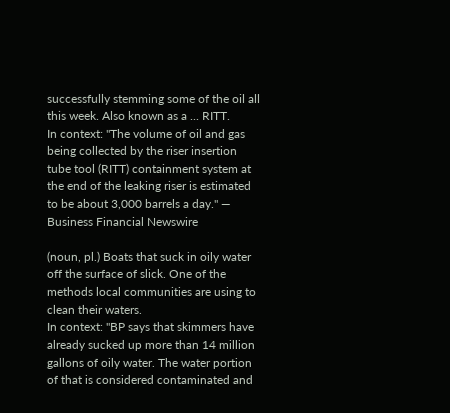successfully stemming some of the oil all this week. Also known as a ... RITT.
In context: "The volume of oil and gas being collected by the riser insertion tube tool (RITT) containment system at the end of the leaking riser is estimated to be about 3,000 barrels a day." — Business Financial Newswire

(noun, pl.) Boats that suck in oily water off the surface of slick. One of the methods local communities are using to clean their waters.
In context: "BP says that skimmers have already sucked up more than 14 million gallons of oily water. The water portion of that is considered contaminated and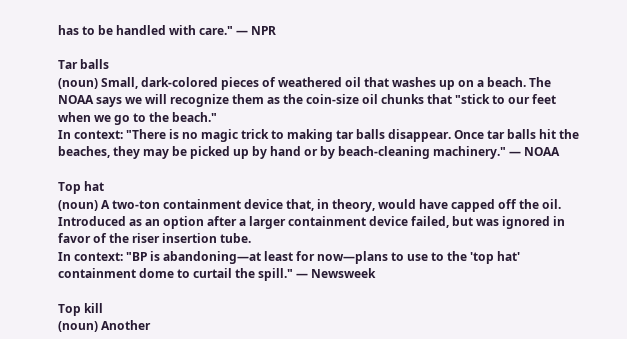has to be handled with care." — NPR

Tar balls
(noun) Small, dark-colored pieces of weathered oil that washes up on a beach. The NOAA says we will recognize them as the coin-size oil chunks that "stick to our feet when we go to the beach."
In context: "There is no magic trick to making tar balls disappear. Once tar balls hit the beaches, they may be picked up by hand or by beach-cleaning machinery." — NOAA

Top hat
(noun) A two-ton containment device that, in theory, would have capped off the oil. Introduced as an option after a larger containment device failed, but was ignored in favor of the riser insertion tube.
In context: "BP is abandoning—at least for now—plans to use to the 'top hat' containment dome to curtail the spill." — Newsweek

Top kill
(noun) Another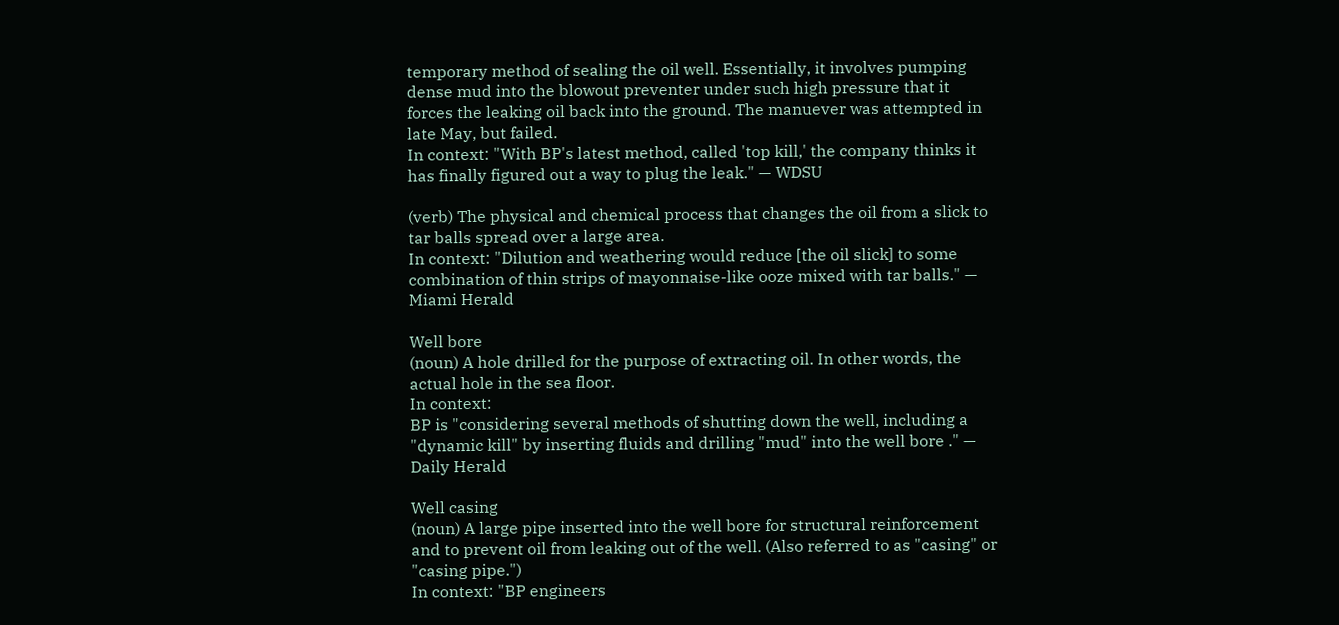temporary method of sealing the oil well. Essentially, it involves pumping dense mud into the blowout preventer under such high pressure that it forces the leaking oil back into the ground. The manuever was attempted in late May, but failed.
In context: "With BP's latest method, called 'top kill,' the company thinks it has finally figured out a way to plug the leak." — WDSU

(verb) The physical and chemical process that changes the oil from a slick to tar balls spread over a large area.
In context: "Dilution and weathering would reduce [the oil slick] to some combination of thin strips of mayonnaise-like ooze mixed with tar balls." — Miami Herald

Well bore
(noun) A hole drilled for the purpose of extracting oil. In other words, the actual hole in the sea floor.
In context:
BP is "considering several methods of shutting down the well, including a "dynamic kill" by inserting fluids and drilling "mud" into the well bore ." — Daily Herald

Well casing
(noun) A large pipe inserted into the well bore for structural reinforcement and to prevent oil from leaking out of the well. (Also referred to as "casing" or "casing pipe.")
In context: "BP engineers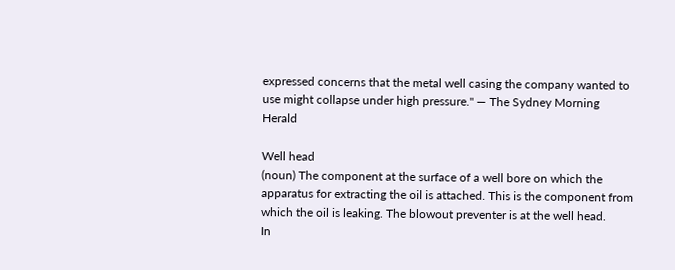expressed concerns that the metal well casing the company wanted to use might collapse under high pressure." — The Sydney Morning Herald

Well head
(noun) The component at the surface of a well bore on which the apparatus for extracting the oil is attached. This is the component from which the oil is leaking. The blowout preventer is at the well head.
In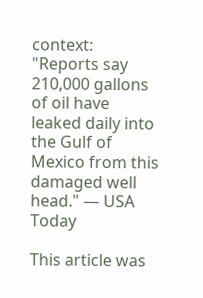context: "Reports say 210,000 gallons of oil have leaked daily into the Gulf of Mexico from this damaged well head." — USA Today

This article was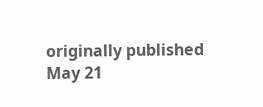originally published May 21